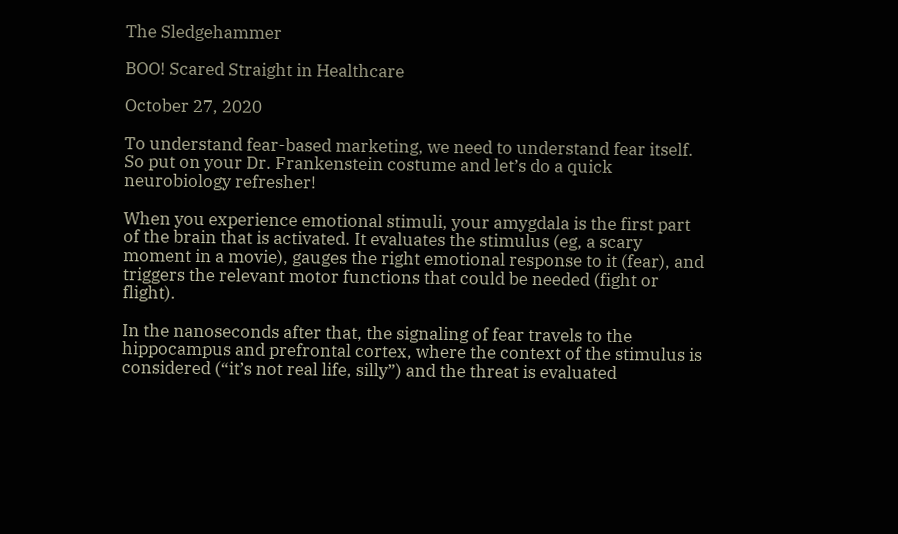The Sledgehammer

BOO! Scared Straight in Healthcare

October 27, 2020

To understand fear-based marketing, we need to understand fear itself. So put on your Dr. Frankenstein costume and let’s do a quick neurobiology refresher!

When you experience emotional stimuli, your amygdala is the first part of the brain that is activated. It evaluates the stimulus (eg, a scary moment in a movie), gauges the right emotional response to it (fear), and triggers the relevant motor functions that could be needed (fight or flight).

In the nanoseconds after that, the signaling of fear travels to the hippocampus and prefrontal cortex, where the context of the stimulus is considered (“it’s not real life, silly”) and the threat is evaluated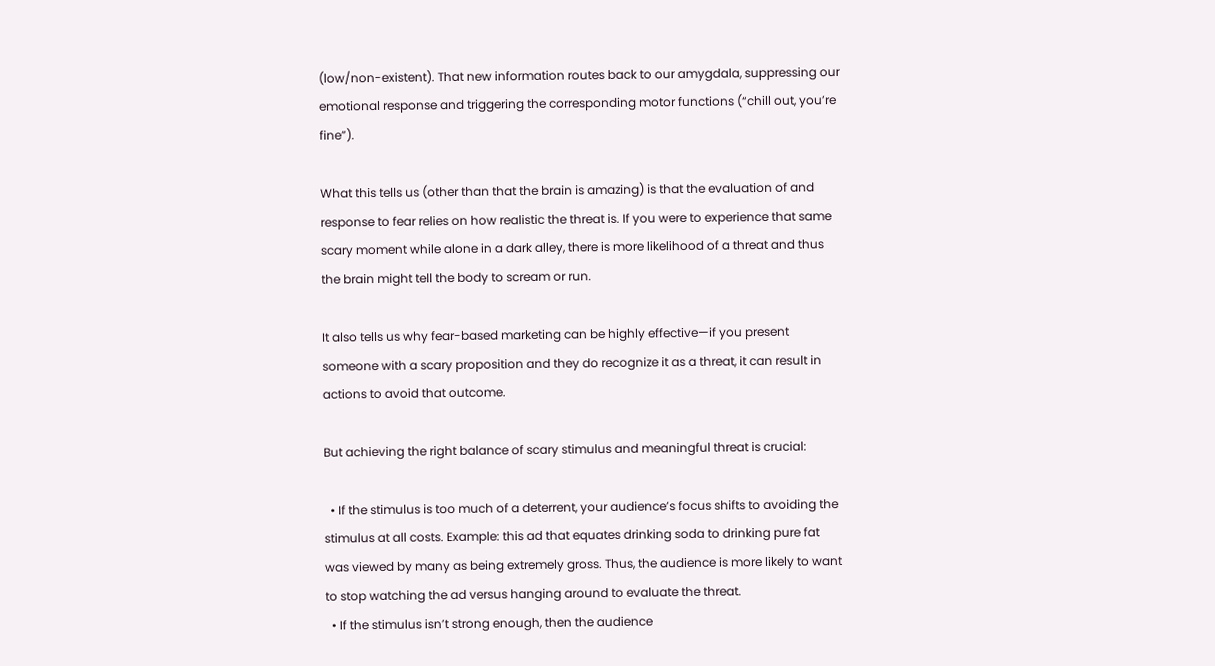(low/non-existent). That new information routes back to our amygdala, suppressing our emotional response and triggering the corresponding motor functions (“chill out, you’re fine”).

What this tells us (other than that the brain is amazing) is that the evaluation of and response to fear relies on how realistic the threat is. If you were to experience that same scary moment while alone in a dark alley, there is more likelihood of a threat and thus the brain might tell the body to scream or run.

It also tells us why fear-based marketing can be highly effective—if you present someone with a scary proposition and they do recognize it as a threat, it can result in actions to avoid that outcome.

But achieving the right balance of scary stimulus and meaningful threat is crucial:

  • If the stimulus is too much of a deterrent, your audience’s focus shifts to avoiding the stimulus at all costs. Example: this ad that equates drinking soda to drinking pure fat was viewed by many as being extremely gross. Thus, the audience is more likely to want to stop watching the ad versus hanging around to evaluate the threat.
  • If the stimulus isn’t strong enough, then the audience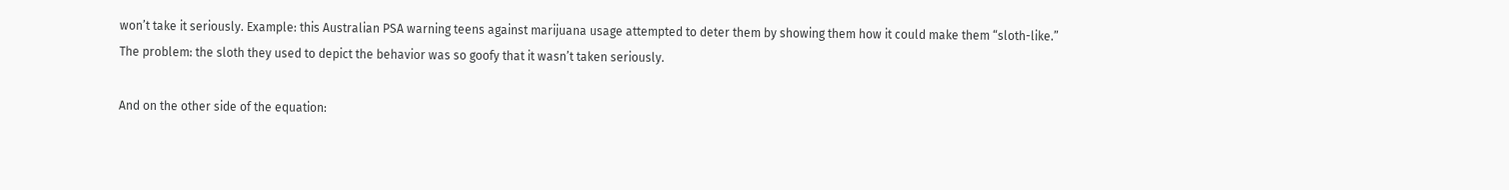won’t take it seriously. Example: this Australian PSA warning teens against marijuana usage attempted to deter them by showing them how it could make them “sloth-like.” The problem: the sloth they used to depict the behavior was so goofy that it wasn’t taken seriously.

And on the other side of the equation: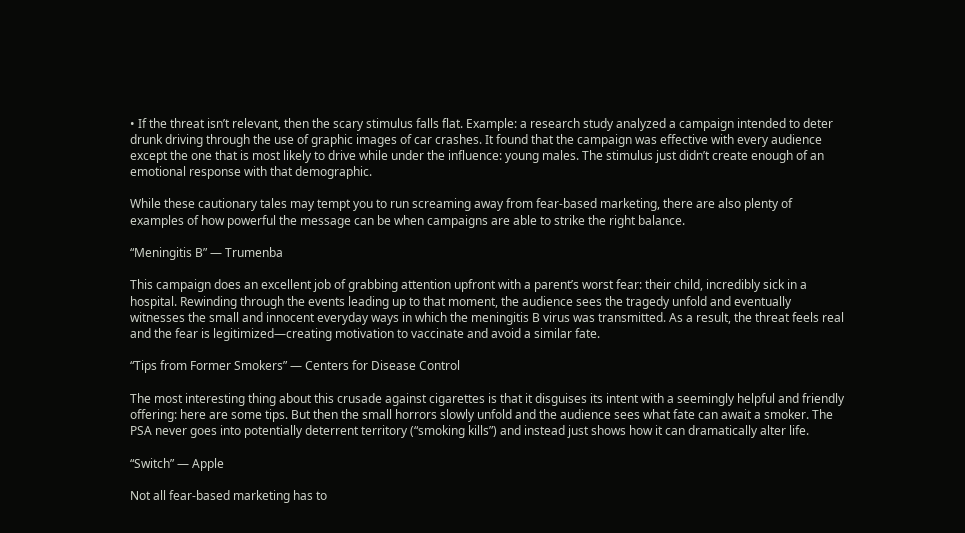• If the threat isn’t relevant, then the scary stimulus falls flat. Example: a research study analyzed a campaign intended to deter drunk driving through the use of graphic images of car crashes. It found that the campaign was effective with every audience except the one that is most likely to drive while under the influence: young males. The stimulus just didn’t create enough of an emotional response with that demographic.

While these cautionary tales may tempt you to run screaming away from fear-based marketing, there are also plenty of examples of how powerful the message can be when campaigns are able to strike the right balance.

“Meningitis B” — Trumenba

This campaign does an excellent job of grabbing attention upfront with a parent’s worst fear: their child, incredibly sick in a hospital. Rewinding through the events leading up to that moment, the audience sees the tragedy unfold and eventually witnesses the small and innocent everyday ways in which the meningitis B virus was transmitted. As a result, the threat feels real and the fear is legitimized—creating motivation to vaccinate and avoid a similar fate.

“Tips from Former Smokers” — Centers for Disease Control

The most interesting thing about this crusade against cigarettes is that it disguises its intent with a seemingly helpful and friendly offering: here are some tips. But then the small horrors slowly unfold and the audience sees what fate can await a smoker. The PSA never goes into potentially deterrent territory (“smoking kills”) and instead just shows how it can dramatically alter life.

“Switch” — Apple

Not all fear-based marketing has to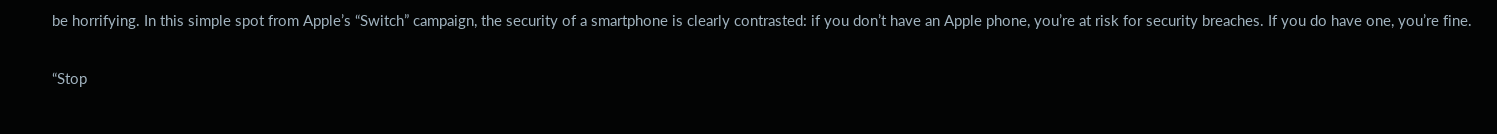be horrifying. In this simple spot from Apple’s “Switch” campaign, the security of a smartphone is clearly contrasted: if you don’t have an Apple phone, you’re at risk for security breaches. If you do have one, you’re fine.

“Stop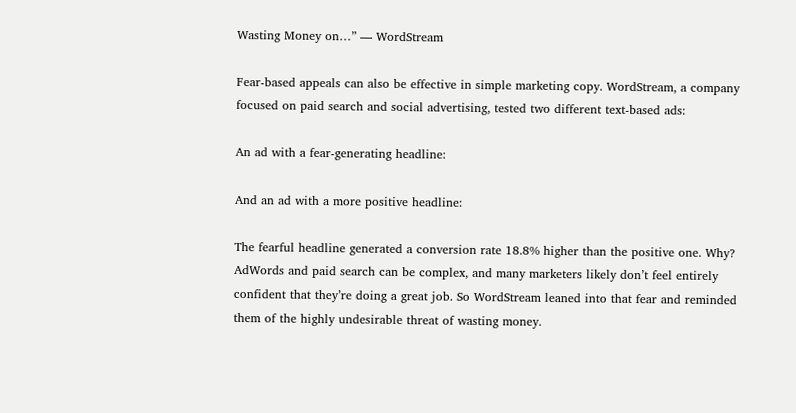Wasting Money on…” — WordStream

Fear-based appeals can also be effective in simple marketing copy. WordStream, a company focused on paid search and social advertising, tested two different text-based ads:

An ad with a fear-generating headline:

And an ad with a more positive headline:

The fearful headline generated a conversion rate 18.8% higher than the positive one. Why? AdWords and paid search can be complex, and many marketers likely don’t feel entirely confident that they’re doing a great job. So WordStream leaned into that fear and reminded them of the highly undesirable threat of wasting money.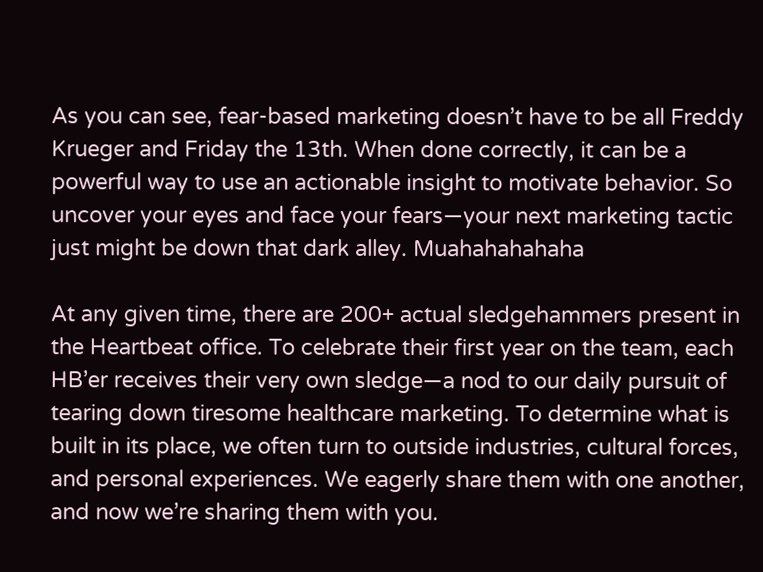As you can see, fear-based marketing doesn’t have to be all Freddy Krueger and Friday the 13th. When done correctly, it can be a powerful way to use an actionable insight to motivate behavior. So uncover your eyes and face your fears—your next marketing tactic just might be down that dark alley. Muahahahahaha

At any given time, there are 200+ actual sledgehammers present in the Heartbeat office. To celebrate their first year on the team, each HB’er receives their very own sledge—a nod to our daily pursuit of tearing down tiresome healthcare marketing. To determine what is built in its place, we often turn to outside industries, cultural forces, and personal experiences. We eagerly share them with one another, and now we’re sharing them with you.